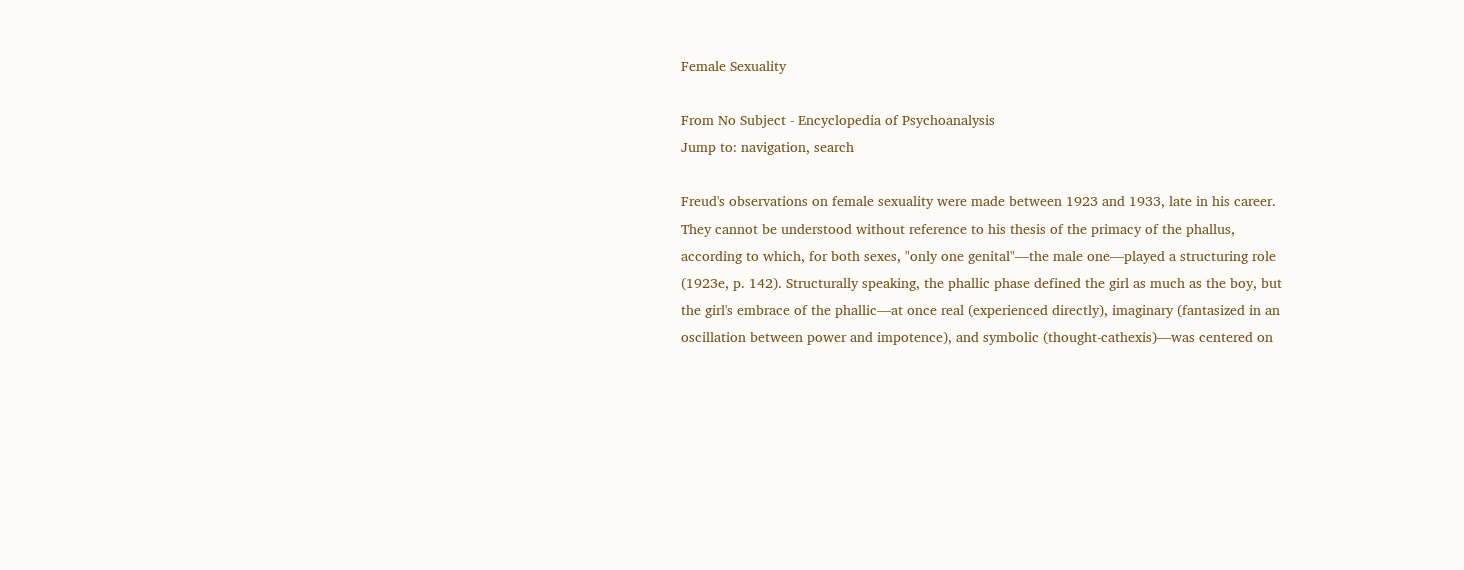Female Sexuality

From No Subject - Encyclopedia of Psychoanalysis
Jump to: navigation, search

Freud's observations on female sexuality were made between 1923 and 1933, late in his career. They cannot be understood without reference to his thesis of the primacy of the phallus, according to which, for both sexes, "only one genital"—the male one—played a structuring role (1923e, p. 142). Structurally speaking, the phallic phase defined the girl as much as the boy, but the girl's embrace of the phallic—at once real (experienced directly), imaginary (fantasized in an oscillation between power and impotence), and symbolic (thought-cathexis)—was centered on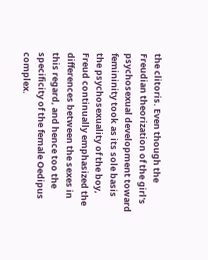the clitoris. Even though the Freudian theorization of the girl's psychosexual development toward femininity took as its sole basis the psychosexuality of the boy, Freud continually emphasized the differences between the sexes in this regard, and hence too the specificity of the female Oedipus complex.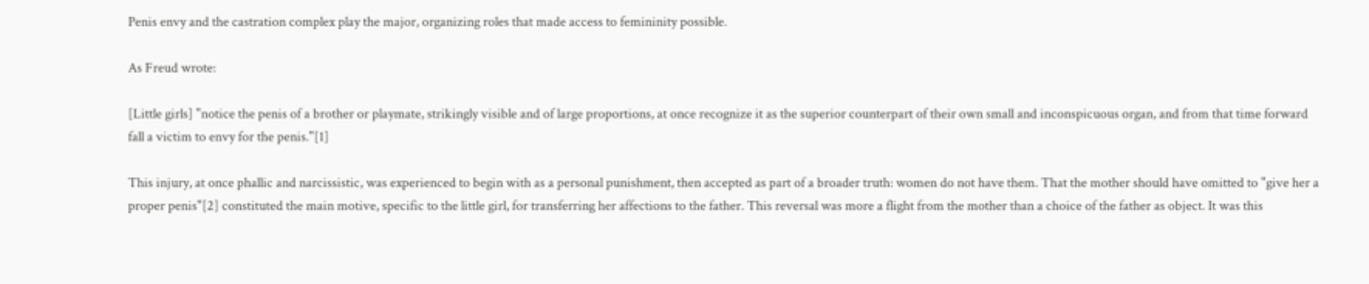Penis envy and the castration complex play the major, organizing roles that made access to femininity possible.

As Freud wrote:

[Little girls] "notice the penis of a brother or playmate, strikingly visible and of large proportions, at once recognize it as the superior counterpart of their own small and inconspicuous organ, and from that time forward fall a victim to envy for the penis."[1]

This injury, at once phallic and narcissistic, was experienced to begin with as a personal punishment, then accepted as part of a broader truth: women do not have them. That the mother should have omitted to "give her a proper penis"[2] constituted the main motive, specific to the little girl, for transferring her affections to the father. This reversal was more a flight from the mother than a choice of the father as object. It was this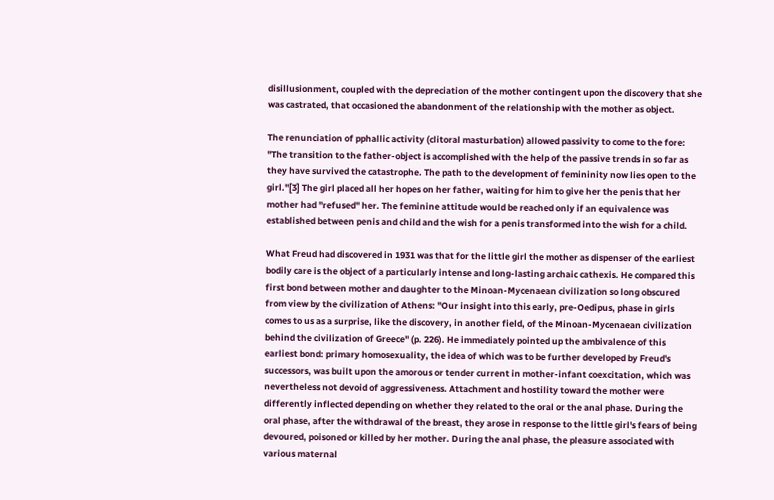disillusionment, coupled with the depreciation of the mother contingent upon the discovery that she was castrated, that occasioned the abandonment of the relationship with the mother as object.

The renunciation of pphallic activity (clitoral masturbation) allowed passivity to come to the fore: "The transition to the father-object is accomplished with the help of the passive trends in so far as they have survived the catastrophe. The path to the development of femininity now lies open to the girl."[3] The girl placed all her hopes on her father, waiting for him to give her the penis that her mother had "refused" her. The feminine attitude would be reached only if an equivalence was established between penis and child and the wish for a penis transformed into the wish for a child.

What Freud had discovered in 1931 was that for the little girl the mother as dispenser of the earliest bodily care is the object of a particularly intense and long-lasting archaic cathexis. He compared this first bond between mother and daughter to the Minoan-Mycenaean civilization so long obscured from view by the civilization of Athens: "Our insight into this early, pre-Oedipus, phase in girls comes to us as a surprise, like the discovery, in another field, of the Minoan-Mycenaean civilization behind the civilization of Greece" (p. 226). He immediately pointed up the ambivalence of this earliest bond: primary homosexuality, the idea of which was to be further developed by Freud's successors, was built upon the amorous or tender current in mother-infant coexcitation, which was nevertheless not devoid of aggressiveness. Attachment and hostility toward the mother were differently inflected depending on whether they related to the oral or the anal phase. During the oral phase, after the withdrawal of the breast, they arose in response to the little girl's fears of being devoured, poisoned or killed by her mother. During the anal phase, the pleasure associated with various maternal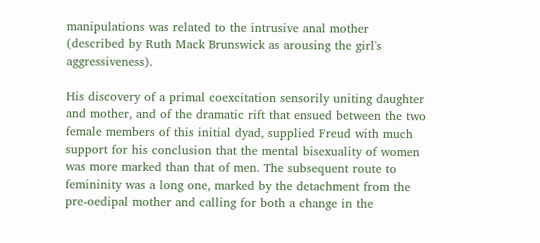manipulations was related to the intrusive anal mother (described by Ruth Mack Brunswick as arousing the girl's aggressiveness).

His discovery of a primal coexcitation sensorily uniting daughter and mother, and of the dramatic rift that ensued between the two female members of this initial dyad, supplied Freud with much support for his conclusion that the mental bisexuality of women was more marked than that of men. The subsequent route to femininity was a long one, marked by the detachment from the pre-oedipal mother and calling for both a change in the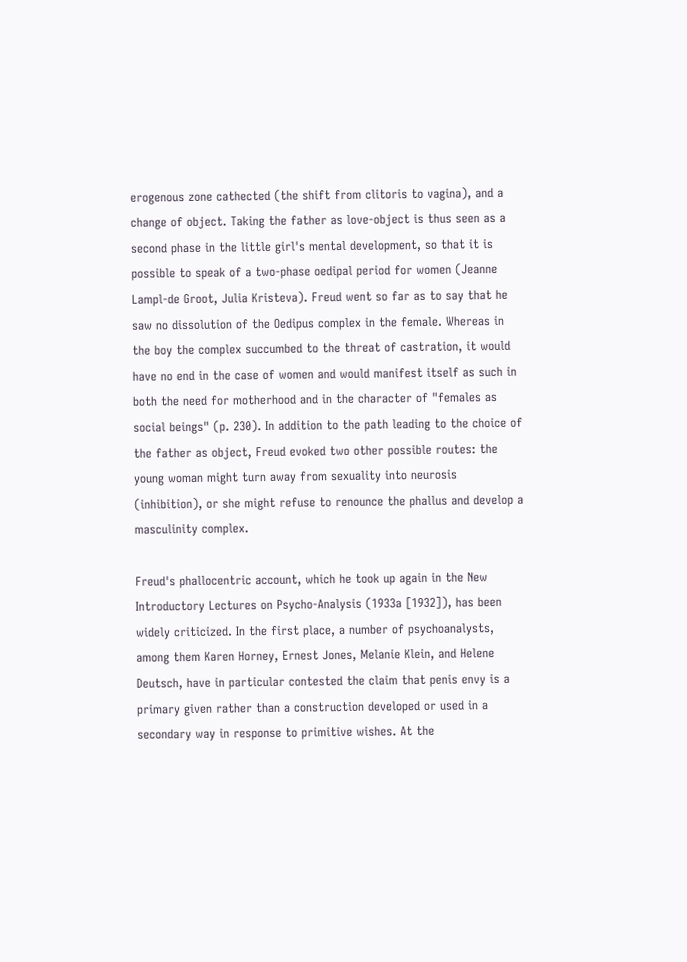erogenous zone cathected (the shift from clitoris to vagina), and a change of object. Taking the father as love-object is thus seen as a second phase in the little girl's mental development, so that it is possible to speak of a two-phase oedipal period for women (Jeanne Lampl-de Groot, Julia Kristeva). Freud went so far as to say that he saw no dissolution of the Oedipus complex in the female. Whereas in the boy the complex succumbed to the threat of castration, it would have no end in the case of women and would manifest itself as such in both the need for motherhood and in the character of "females as social beings" (p. 230). In addition to the path leading to the choice of the father as object, Freud evoked two other possible routes: the young woman might turn away from sexuality into neurosis (inhibition), or she might refuse to renounce the phallus and develop a masculinity complex.

Freud's phallocentric account, which he took up again in the New Introductory Lectures on Psycho-Analysis (1933a [1932]), has been widely criticized. In the first place, a number of psychoanalysts, among them Karen Horney, Ernest Jones, Melanie Klein, and Helene Deutsch, have in particular contested the claim that penis envy is a primary given rather than a construction developed or used in a secondary way in response to primitive wishes. At the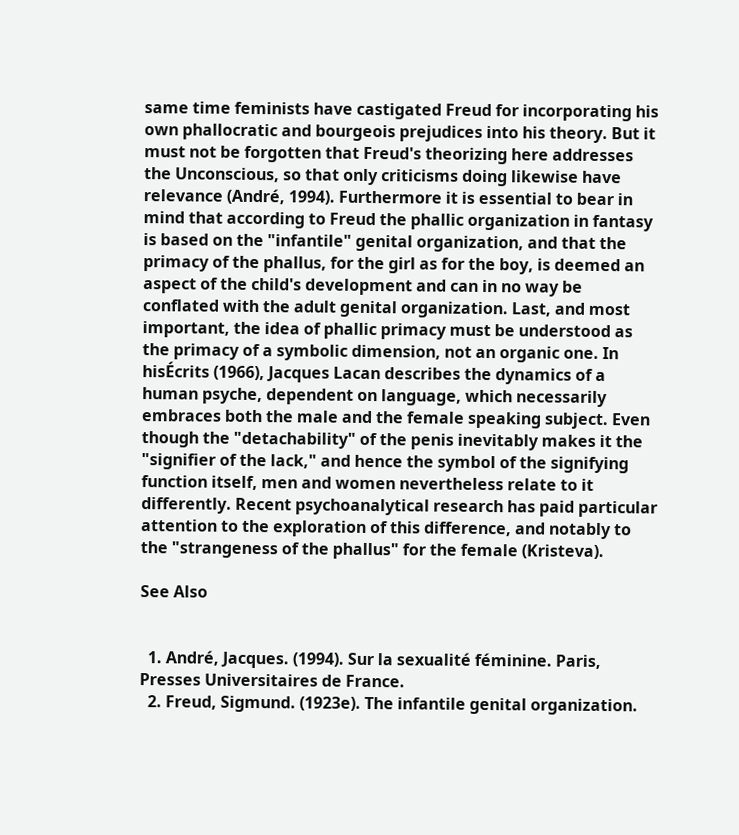same time feminists have castigated Freud for incorporating his own phallocratic and bourgeois prejudices into his theory. But it must not be forgotten that Freud's theorizing here addresses the Unconscious, so that only criticisms doing likewise have relevance (André, 1994). Furthermore it is essential to bear in mind that according to Freud the phallic organization in fantasy is based on the "infantile" genital organization, and that the primacy of the phallus, for the girl as for the boy, is deemed an aspect of the child's development and can in no way be conflated with the adult genital organization. Last, and most important, the idea of phallic primacy must be understood as the primacy of a symbolic dimension, not an organic one. In hisÉcrits (1966), Jacques Lacan describes the dynamics of a human psyche, dependent on language, which necessarily embraces both the male and the female speaking subject. Even though the "detachability" of the penis inevitably makes it the "signifier of the lack," and hence the symbol of the signifying function itself, men and women nevertheless relate to it differently. Recent psychoanalytical research has paid particular attention to the exploration of this difference, and notably to the "strangeness of the phallus" for the female (Kristeva).

See Also


  1. André, Jacques. (1994). Sur la sexualité féminine. Paris, Presses Universitaires de France.
  2. Freud, Sigmund. (1923e). The infantile genital organization.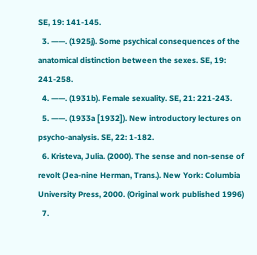SE, 19: 141-145.
  3. ——. (1925j). Some psychical consequences of the anatomical distinction between the sexes. SE, 19: 241-258.
  4. ——. (1931b). Female sexuality. SE, 21: 221-243.
  5. ——. (1933a [1932]). New introductory lectures on psycho-analysis. SE, 22: 1-182.
  6. Kristeva, Julia. (2000). The sense and non-sense of revolt (Jea-nine Herman, Trans.). New York: Columbia University Press, 2000. (Original work published 1996)
  7.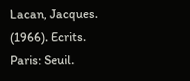Lacan, Jacques. (1966). Ecrits. Paris: Seuil.